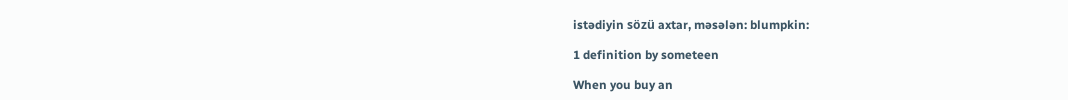istədiyin sözü axtar, məsələn: blumpkin:

1 definition by someteen

When you buy an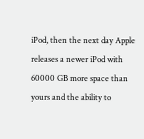iPod, then the next day Apple releases a newer iPod with 60000 GB more space than yours and the ability to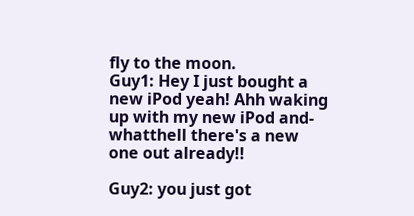fly to the moon.
Guy1: Hey I just bought a new iPod yeah! Ahh waking up with my new iPod and- whatthell there's a new one out already!!

Guy2: you just got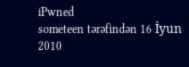iPwned
someteen tərəfindən 16 İyun 2010